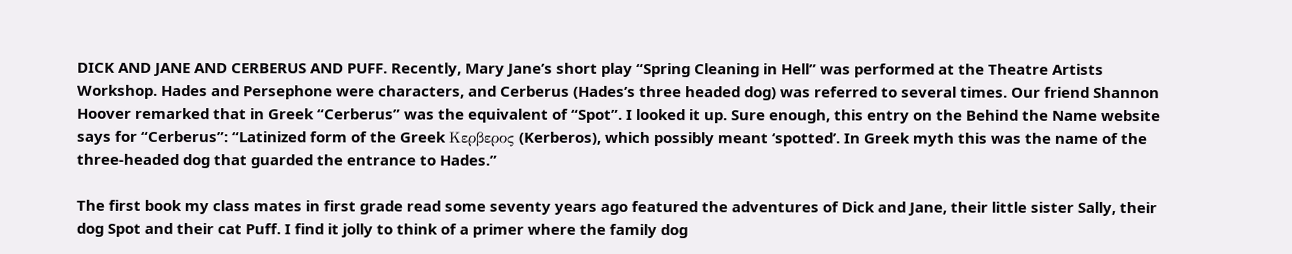DICK AND JANE AND CERBERUS AND PUFF. Recently, Mary Jane’s short play “Spring Cleaning in Hell” was performed at the Theatre Artists Workshop. Hades and Persephone were characters, and Cerberus (Hades’s three headed dog) was referred to several times. Our friend Shannon Hoover remarked that in Greek “Cerberus” was the equivalent of “Spot”. I looked it up. Sure enough, this entry on the Behind the Name website says for “Cerberus”: “Latinized form of the Greek Κερβερος (Kerberos), which possibly meant ‘spotted’. In Greek myth this was the name of the three-headed dog that guarded the entrance to Hades.”

The first book my class mates in first grade read some seventy years ago featured the adventures of Dick and Jane, their little sister Sally, their dog Spot and their cat Puff. I find it jolly to think of a primer where the family dog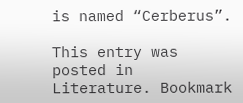is named “Cerberus”.

This entry was posted in Literature. Bookmark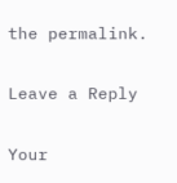the permalink.

Leave a Reply

Your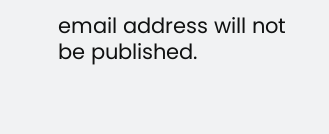email address will not be published.